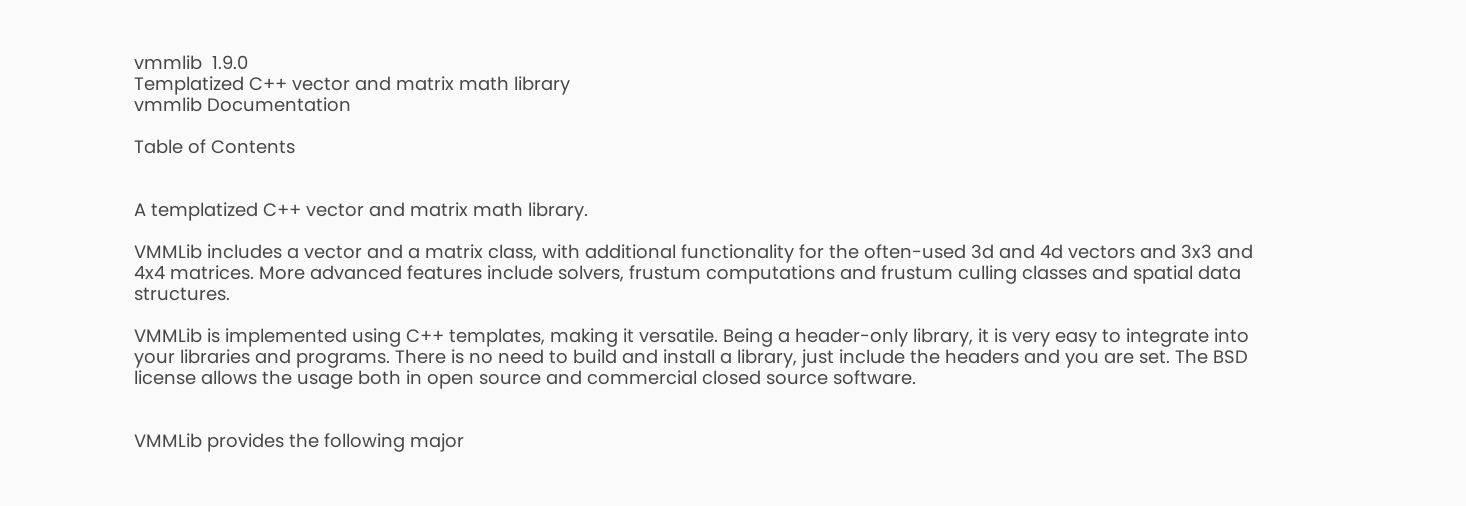vmmlib  1.9.0
Templatized C++ vector and matrix math library
vmmlib Documentation

Table of Contents


A templatized C++ vector and matrix math library.

VMMLib includes a vector and a matrix class, with additional functionality for the often-used 3d and 4d vectors and 3x3 and 4x4 matrices. More advanced features include solvers, frustum computations and frustum culling classes and spatial data structures.

VMMLib is implemented using C++ templates, making it versatile. Being a header-only library, it is very easy to integrate into your libraries and programs. There is no need to build and install a library, just include the headers and you are set. The BSD license allows the usage both in open source and commercial closed source software.


VMMLib provides the following major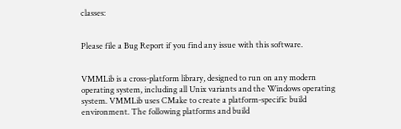classes:


Please file a Bug Report if you find any issue with this software.


VMMLib is a cross-platform library, designed to run on any modern operating system, including all Unix variants and the Windows operating system. VMMLib uses CMake to create a platform-specific build environment. The following platforms and build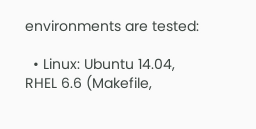environments are tested:

  • Linux: Ubuntu 14.04, RHEL 6.6 (Makefile,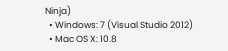Ninja)
  • Windows: 7 (Visual Studio 2012)
  • Mac OS X: 10.8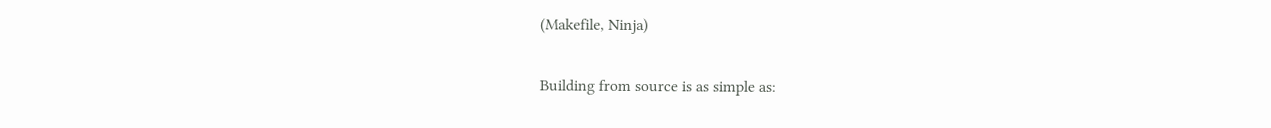(Makefile, Ninja)

Building from source is as simple as: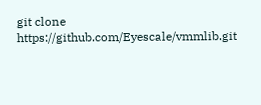git clone https://github.com/Eyescale/vmmlib.git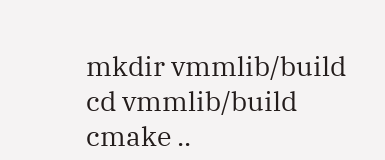mkdir vmmlib/build
cd vmmlib/build
cmake ..